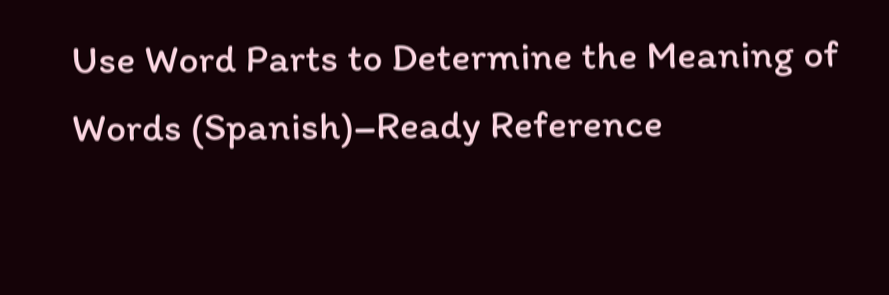Use Word Parts to Determine the Meaning of Words (Spanish)–Ready Reference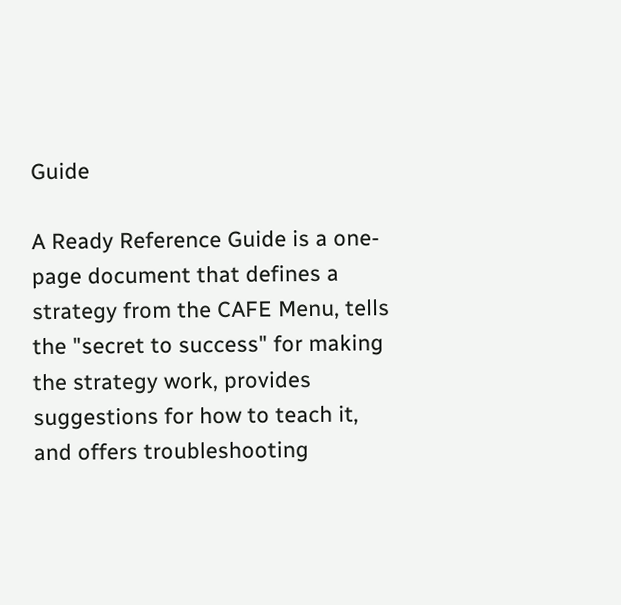Guide

A Ready Reference Guide is a one-page document that defines a strategy from the CAFE Menu, tells the "secret to success" for making the strategy work, provides suggestions for how to teach it, and offers troubleshooting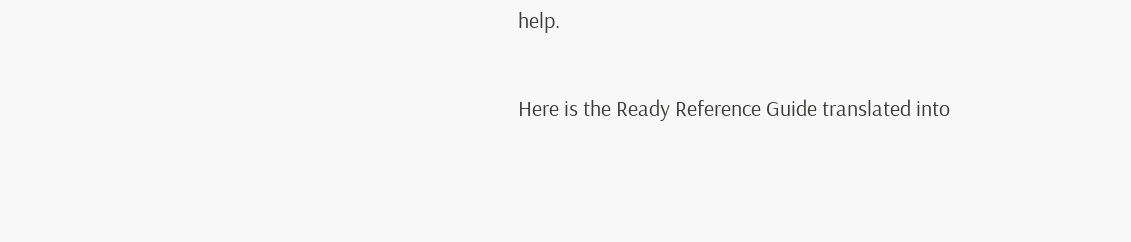help.

Here is the Ready Reference Guide translated into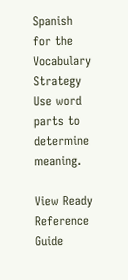Spanish for the Vocabulary Strategy Use word parts to determine meaning.

View Ready Reference Guide